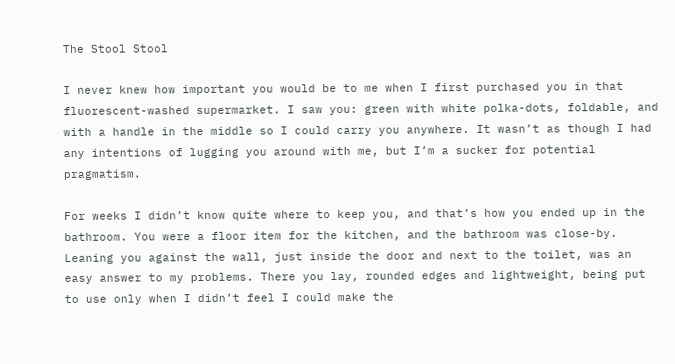The Stool Stool

I never knew how important you would be to me when I first purchased you in that fluorescent-washed supermarket. I saw you: green with white polka-dots, foldable, and with a handle in the middle so I could carry you anywhere. It wasn’t as though I had any intentions of lugging you around with me, but I’m a sucker for potential pragmatism.

For weeks I didn’t know quite where to keep you, and that’s how you ended up in the bathroom. You were a floor item for the kitchen, and the bathroom was close-by. Leaning you against the wall, just inside the door and next to the toilet, was an easy answer to my problems. There you lay, rounded edges and lightweight, being put to use only when I didn’t feel I could make the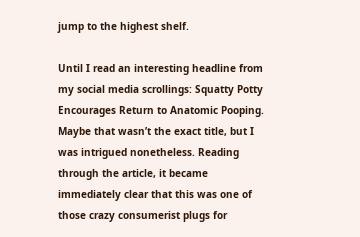jump to the highest shelf.

Until I read an interesting headline from my social media scrollings: Squatty Potty Encourages Return to Anatomic Pooping. Maybe that wasn’t the exact title, but I was intrigued nonetheless. Reading through the article, it became immediately clear that this was one of those crazy consumerist plugs for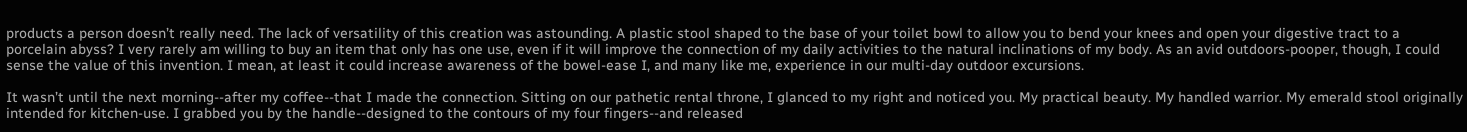products a person doesn’t really need. The lack of versatility of this creation was astounding. A plastic stool shaped to the base of your toilet bowl to allow you to bend your knees and open your digestive tract to a porcelain abyss? I very rarely am willing to buy an item that only has one use, even if it will improve the connection of my daily activities to the natural inclinations of my body. As an avid outdoors-pooper, though, I could sense the value of this invention. I mean, at least it could increase awareness of the bowel-ease I, and many like me, experience in our multi-day outdoor excursions.

It wasn’t until the next morning--after my coffee--that I made the connection. Sitting on our pathetic rental throne, I glanced to my right and noticed you. My practical beauty. My handled warrior. My emerald stool originally intended for kitchen-use. I grabbed you by the handle--designed to the contours of my four fingers--and released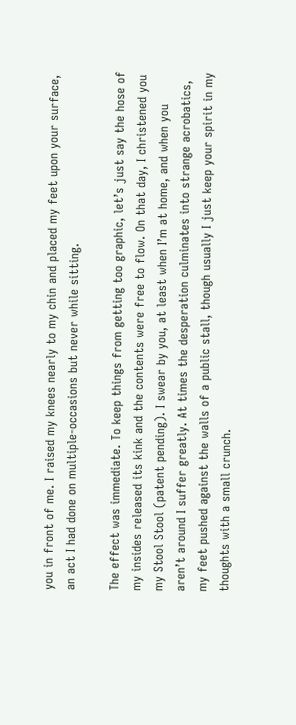you in front of me. I raised my knees nearly to my chin and placed my feet upon your surface, an act I had done on multiple-occasions but never while sitting.

The effect was immediate. To keep things from getting too graphic, let’s just say the hose of my insides released its kink and the contents were free to flow. On that day, I christened you my Stool Stool (patent pending). I swear by you, at least when I’m at home, and when you aren’t around I suffer greatly. At times the desperation culminates into strange acrobatics, my feet pushed against the walls of a public stall, though usually I just keep your spirit in my thoughts with a small crunch.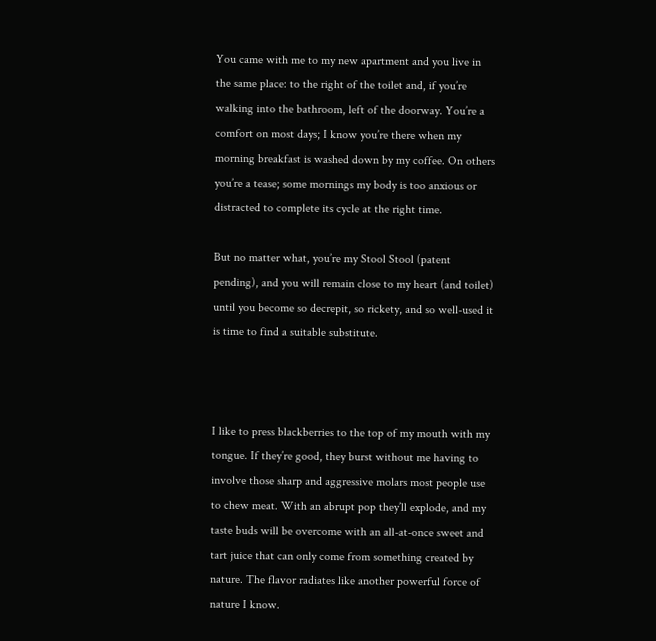You came with me to my new apartment and you live in the same place: to the right of the toilet and, if you’re walking into the bathroom, left of the doorway. You’re a comfort on most days; I know you’re there when my morning breakfast is washed down by my coffee. On others you’re a tease; some mornings my body is too anxious or distracted to complete its cycle at the right time.

But no matter what, you’re my Stool Stool (patent pending), and you will remain close to my heart (and toilet) until you become so decrepit, so rickety, and so well-used it is time to find a suitable substitute.



I like to press blackberries to the top of my mouth with my tongue. If they’re good, they burst without me having to involve those sharp and aggressive molars most people use to chew meat. With an abrupt pop they’ll explode, and my taste buds will be overcome with an all-at-once sweet and tart juice that can only come from something created by nature. The flavor radiates like another powerful force of nature I know.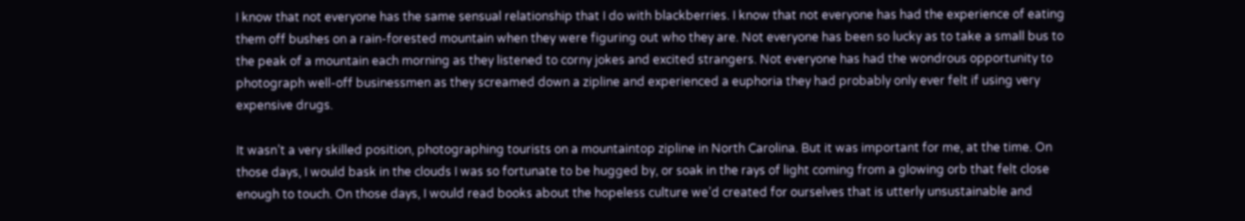I know that not everyone has the same sensual relationship that I do with blackberries. I know that not everyone has had the experience of eating them off bushes on a rain-forested mountain when they were figuring out who they are. Not everyone has been so lucky as to take a small bus to the peak of a mountain each morning as they listened to corny jokes and excited strangers. Not everyone has had the wondrous opportunity to photograph well-off businessmen as they screamed down a zipline and experienced a euphoria they had probably only ever felt if using very expensive drugs.

It wasn’t a very skilled position, photographing tourists on a mountaintop zipline in North Carolina. But it was important for me, at the time. On those days, I would bask in the clouds I was so fortunate to be hugged by, or soak in the rays of light coming from a glowing orb that felt close enough to touch. On those days, I would read books about the hopeless culture we’d created for ourselves that is utterly unsustainable and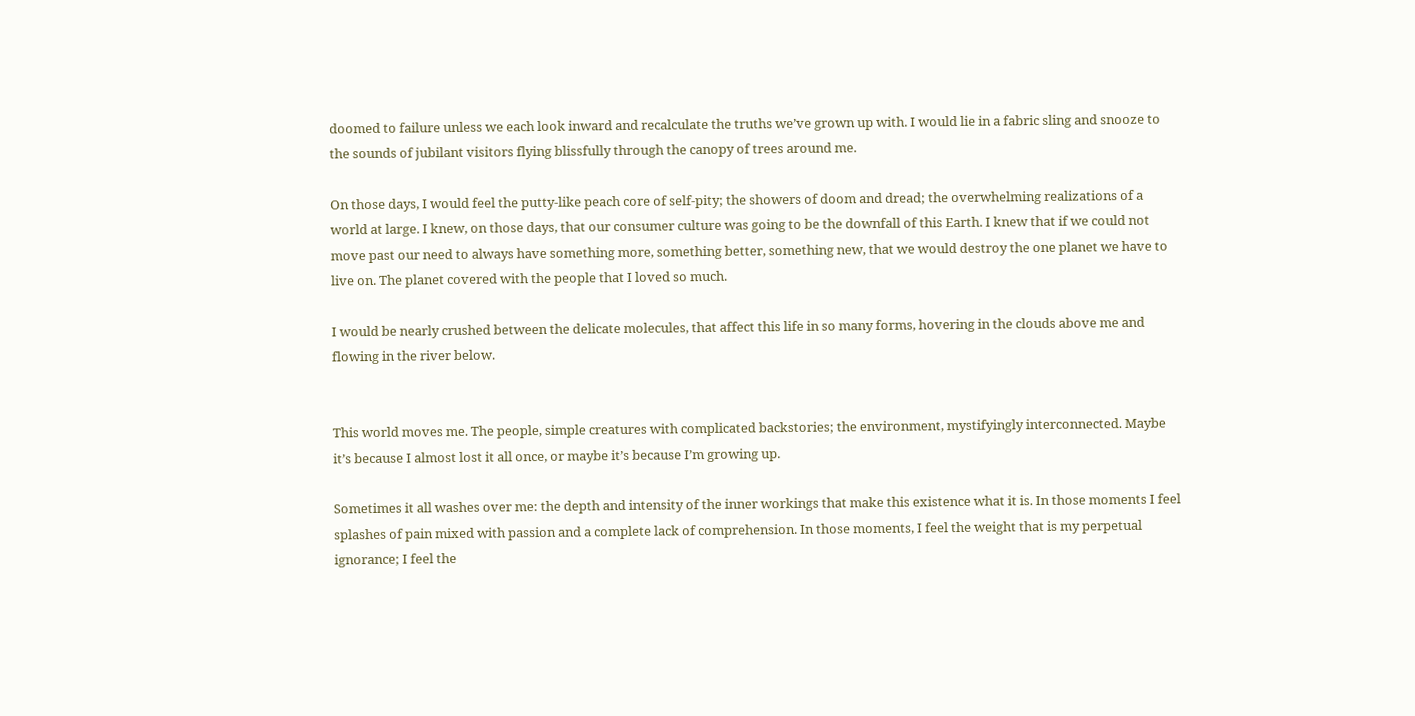doomed to failure unless we each look inward and recalculate the truths we’ve grown up with. I would lie in a fabric sling and snooze to the sounds of jubilant visitors flying blissfully through the canopy of trees around me.

On those days, I would feel the putty-like peach core of self-pity; the showers of doom and dread; the overwhelming realizations of a world at large. I knew, on those days, that our consumer culture was going to be the downfall of this Earth. I knew that if we could not move past our need to always have something more, something better, something new, that we would destroy the one planet we have to live on. The planet covered with the people that I loved so much.

I would be nearly crushed between the delicate molecules, that affect this life in so many forms, hovering in the clouds above me and flowing in the river below.


This world moves me. The people, simple creatures with complicated backstories; the environment, mystifyingly interconnected. Maybe it’s because I almost lost it all once, or maybe it’s because I’m growing up.

Sometimes it all washes over me: the depth and intensity of the inner workings that make this existence what it is. In those moments I feel splashes of pain mixed with passion and a complete lack of comprehension. In those moments, I feel the weight that is my perpetual ignorance; I feel the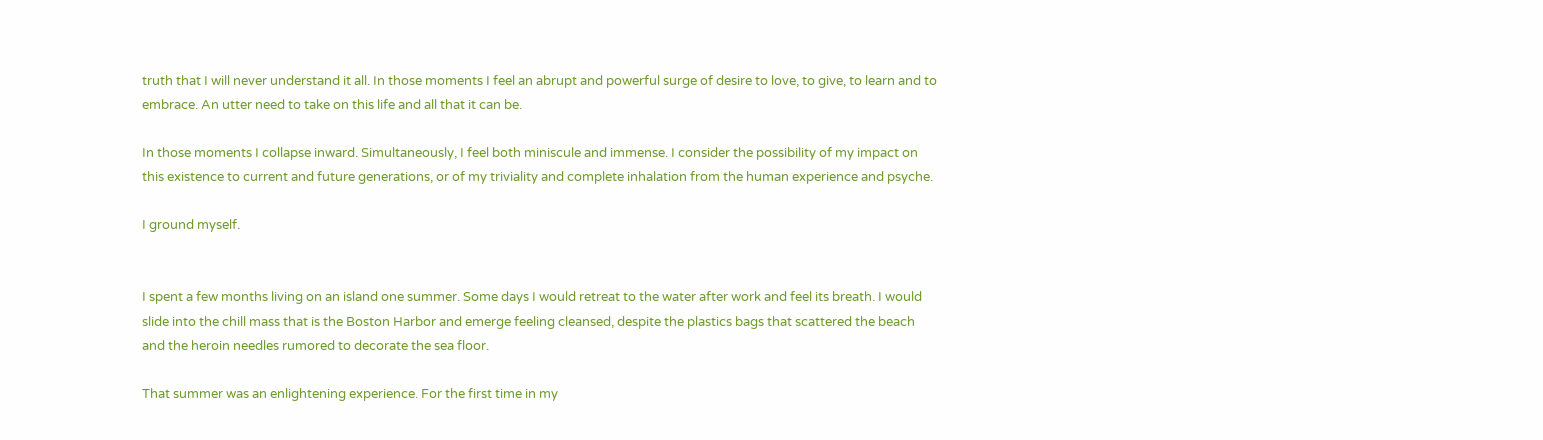truth that I will never understand it all. In those moments I feel an abrupt and powerful surge of desire to love, to give, to learn and to embrace. An utter need to take on this life and all that it can be.

In those moments I collapse inward. Simultaneously, I feel both miniscule and immense. I consider the possibility of my impact on this existence to current and future generations, or of my triviality and complete inhalation from the human experience and psyche.

I ground myself.


I spent a few months living on an island one summer. Some days I would retreat to the water after work and feel its breath. I would slide into the chill mass that is the Boston Harbor and emerge feeling cleansed, despite the plastics bags that scattered the beach and the heroin needles rumored to decorate the sea floor.

That summer was an enlightening experience. For the first time in my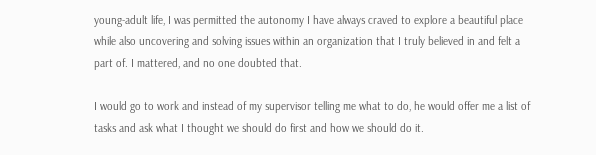young-adult life, I was permitted the autonomy I have always craved to explore a beautiful place while also uncovering and solving issues within an organization that I truly believed in and felt a part of. I mattered, and no one doubted that.

I would go to work and instead of my supervisor telling me what to do, he would offer me a list of tasks and ask what I thought we should do first and how we should do it.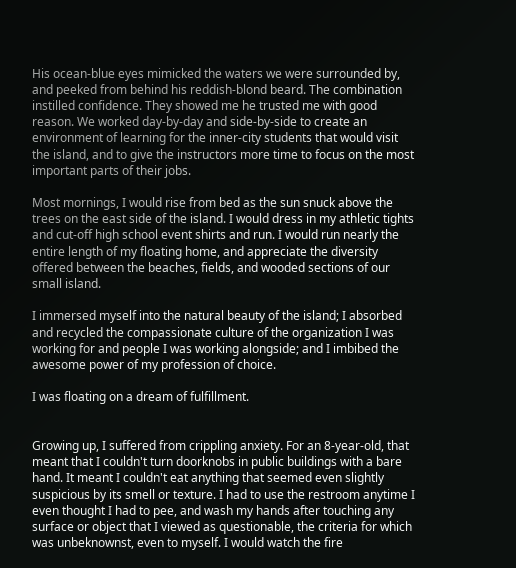His ocean-blue eyes mimicked the waters we were surrounded by, and peeked from behind his reddish-blond beard. The combination instilled confidence. They showed me he trusted me with good reason. We worked day-by-day and side-by-side to create an environment of learning for the inner-city students that would visit the island, and to give the instructors more time to focus on the most important parts of their jobs.

Most mornings, I would rise from bed as the sun snuck above the trees on the east side of the island. I would dress in my athletic tights and cut-off high school event shirts and run. I would run nearly the entire length of my floating home, and appreciate the diversity offered between the beaches, fields, and wooded sections of our small island.

I immersed myself into the natural beauty of the island; I absorbed and recycled the compassionate culture of the organization I was working for and people I was working alongside; and I imbibed the awesome power of my profession of choice.

I was floating on a dream of fulfillment.


Growing up, I suffered from crippling anxiety. For an 8-year-old, that meant that I couldn't turn doorknobs in public buildings with a bare hand. It meant I couldn't eat anything that seemed even slightly suspicious by its smell or texture. I had to use the restroom anytime I even thought I had to pee, and wash my hands after touching any surface or object that I viewed as questionable, the criteria for which was unbeknownst, even to myself. I would watch the fire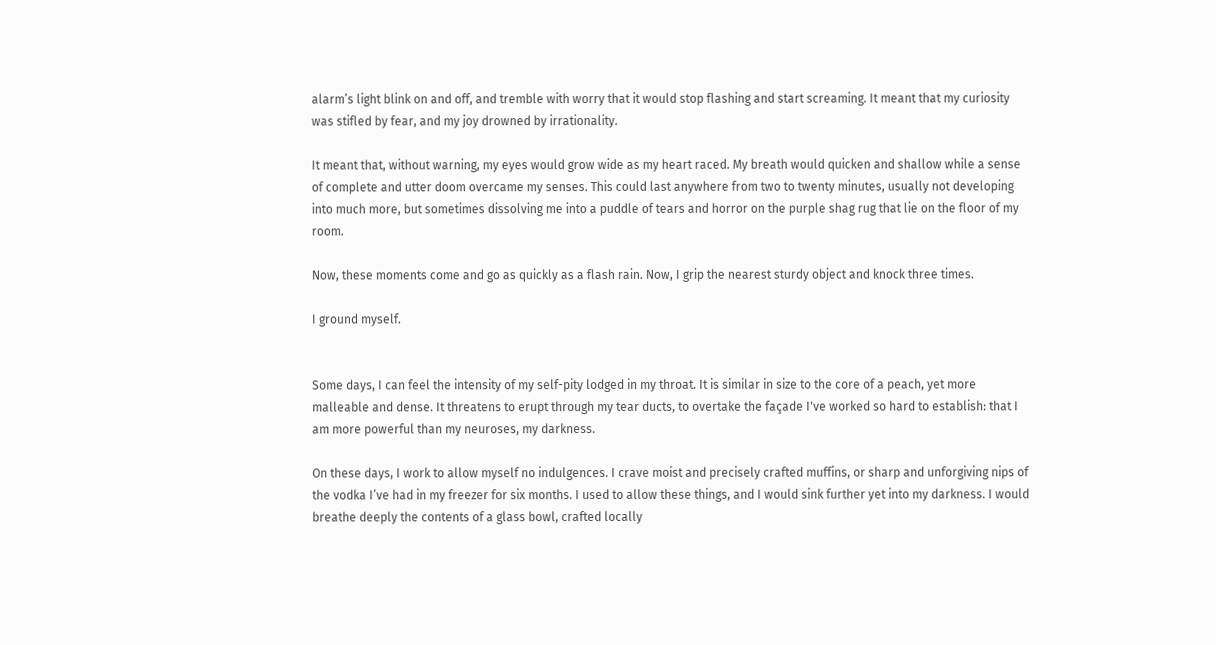alarm’s light blink on and off, and tremble with worry that it would stop flashing and start screaming. It meant that my curiosity was stifled by fear, and my joy drowned by irrationality.

It meant that, without warning, my eyes would grow wide as my heart raced. My breath would quicken and shallow while a sense of complete and utter doom overcame my senses. This could last anywhere from two to twenty minutes, usually not developing into much more, but sometimes dissolving me into a puddle of tears and horror on the purple shag rug that lie on the floor of my room.

Now, these moments come and go as quickly as a flash rain. Now, I grip the nearest sturdy object and knock three times.

I ground myself.


Some days, I can feel the intensity of my self-pity lodged in my throat. It is similar in size to the core of a peach, yet more malleable and dense. It threatens to erupt through my tear ducts, to overtake the façade I've worked so hard to establish: that I am more powerful than my neuroses, my darkness.

On these days, I work to allow myself no indulgences. I crave moist and precisely crafted muffins, or sharp and unforgiving nips of the vodka I’ve had in my freezer for six months. I used to allow these things, and I would sink further yet into my darkness. I would breathe deeply the contents of a glass bowl, crafted locally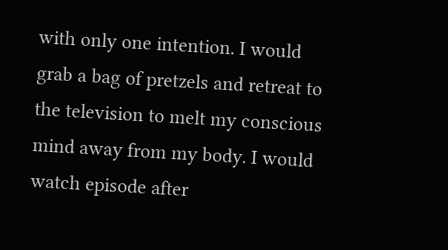with only one intention. I would grab a bag of pretzels and retreat to the television to melt my conscious mind away from my body. I would watch episode after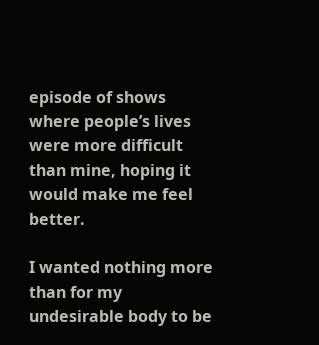episode of shows where people’s lives were more difficult than mine, hoping it would make me feel better.

I wanted nothing more than for my undesirable body to be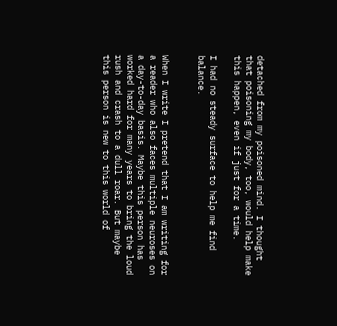detached from my poisoned mind. I thought that poisoning my body, too, would help make this happen, even if just for a time.

I had no steady surface to help me find balance.


When I write I pretend that I am writing for a reader who also faces multiple neuroses on a day-to-day basis. Maybe this person has worked hard for many years to bring the loud rush and crash to a dull roar. But maybe this person is new to this world of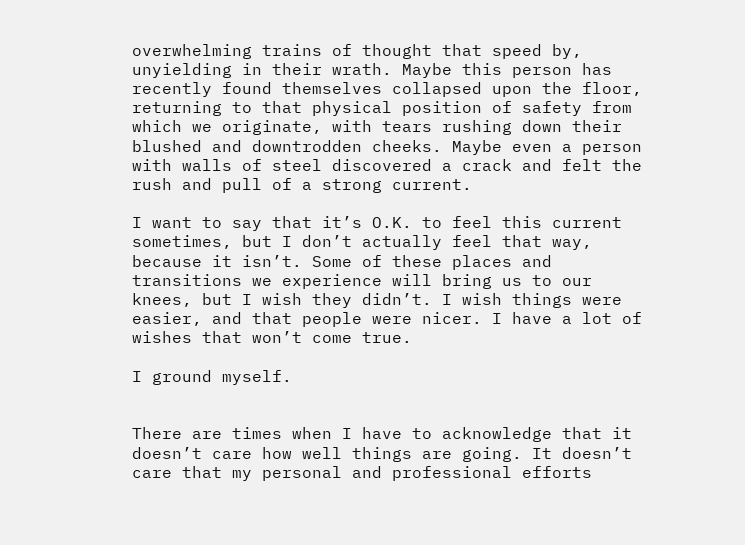overwhelming trains of thought that speed by, unyielding in their wrath. Maybe this person has recently found themselves collapsed upon the floor, returning to that physical position of safety from which we originate, with tears rushing down their blushed and downtrodden cheeks. Maybe even a person with walls of steel discovered a crack and felt the rush and pull of a strong current.

I want to say that it’s O.K. to feel this current sometimes, but I don’t actually feel that way, because it isn’t. Some of these places and transitions we experience will bring us to our knees, but I wish they didn’t. I wish things were easier, and that people were nicer. I have a lot of wishes that won’t come true.

I ground myself.


There are times when I have to acknowledge that it doesn’t care how well things are going. It doesn’t care that my personal and professional efforts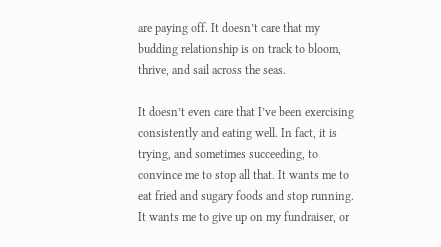are paying off. It doesn’t care that my budding relationship is on track to bloom, thrive, and sail across the seas.

It doesn’t even care that I’ve been exercising consistently and eating well. In fact, it is trying, and sometimes succeeding, to convince me to stop all that. It wants me to eat fried and sugary foods and stop running. It wants me to give up on my fundraiser, or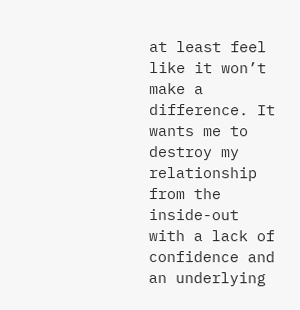at least feel like it won’t make a difference. It wants me to destroy my relationship from the inside-out with a lack of confidence and an underlying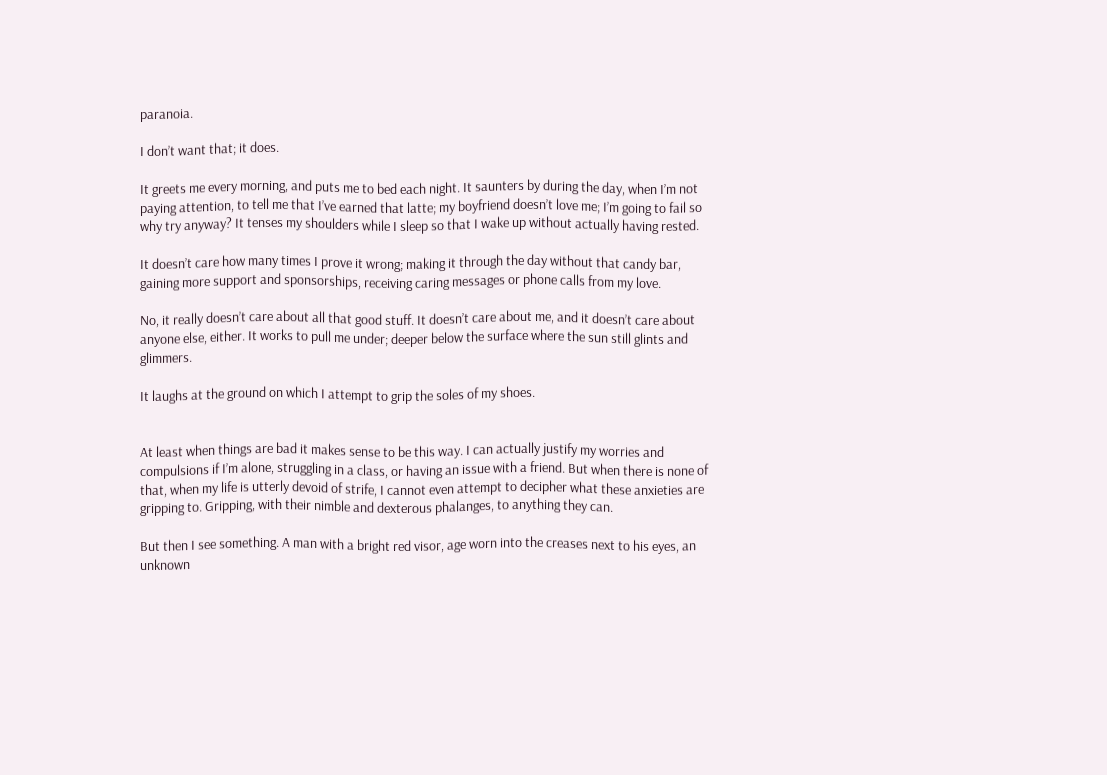paranoia.

I don’t want that; it does.

It greets me every morning, and puts me to bed each night. It saunters by during the day, when I’m not paying attention, to tell me that I’ve earned that latte; my boyfriend doesn’t love me; I’m going to fail so why try anyway? It tenses my shoulders while I sleep so that I wake up without actually having rested.

It doesn’t care how many times I prove it wrong; making it through the day without that candy bar, gaining more support and sponsorships, receiving caring messages or phone calls from my love.

No, it really doesn’t care about all that good stuff. It doesn’t care about me, and it doesn’t care about anyone else, either. It works to pull me under; deeper below the surface where the sun still glints and glimmers.

It laughs at the ground on which I attempt to grip the soles of my shoes.


At least when things are bad it makes sense to be this way. I can actually justify my worries and compulsions if I’m alone, struggling in a class, or having an issue with a friend. But when there is none of that, when my life is utterly devoid of strife, I cannot even attempt to decipher what these anxieties are gripping to. Gripping, with their nimble and dexterous phalanges, to anything they can.

But then I see something. A man with a bright red visor, age worn into the creases next to his eyes, an unknown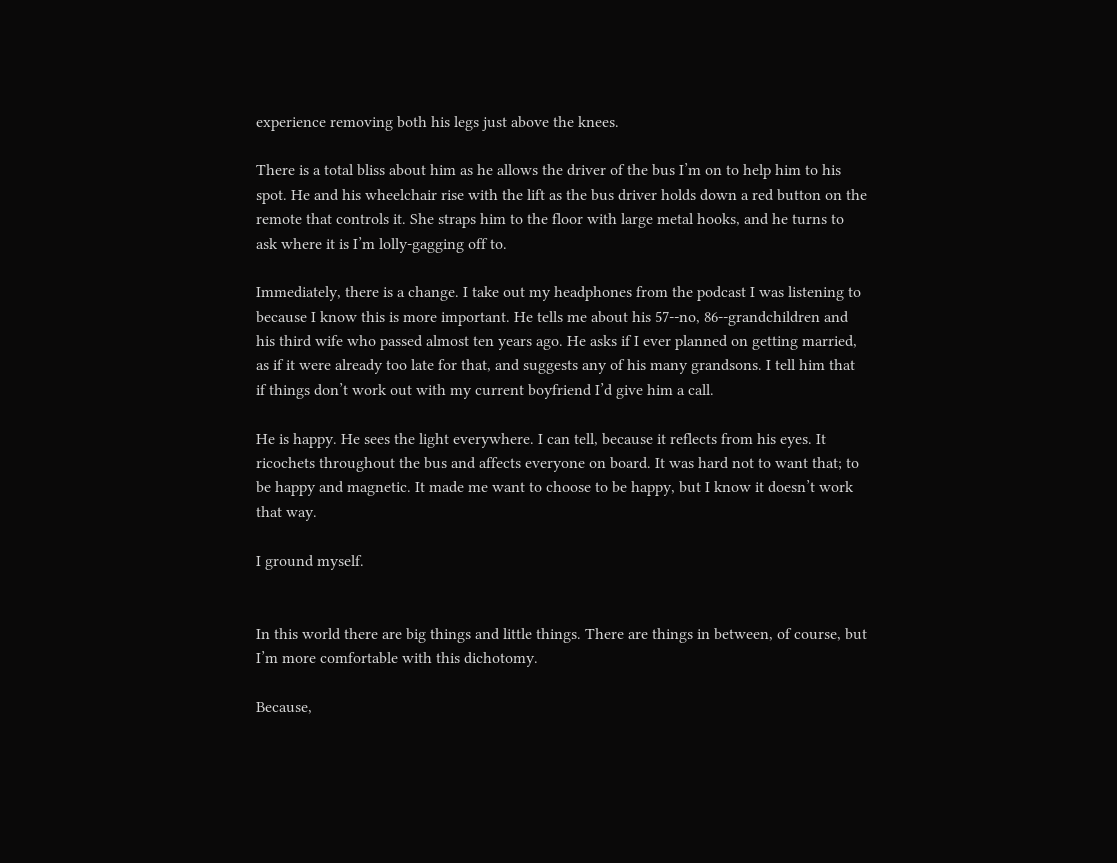experience removing both his legs just above the knees.

There is a total bliss about him as he allows the driver of the bus I’m on to help him to his spot. He and his wheelchair rise with the lift as the bus driver holds down a red button on the remote that controls it. She straps him to the floor with large metal hooks, and he turns to ask where it is I’m lolly-gagging off to.

Immediately, there is a change. I take out my headphones from the podcast I was listening to because I know this is more important. He tells me about his 57--no, 86--grandchildren and his third wife who passed almost ten years ago. He asks if I ever planned on getting married, as if it were already too late for that, and suggests any of his many grandsons. I tell him that if things don’t work out with my current boyfriend I’d give him a call.

He is happy. He sees the light everywhere. I can tell, because it reflects from his eyes. It ricochets throughout the bus and affects everyone on board. It was hard not to want that; to be happy and magnetic. It made me want to choose to be happy, but I know it doesn’t work that way.

I ground myself.


In this world there are big things and little things. There are things in between, of course, but I’m more comfortable with this dichotomy.

Because,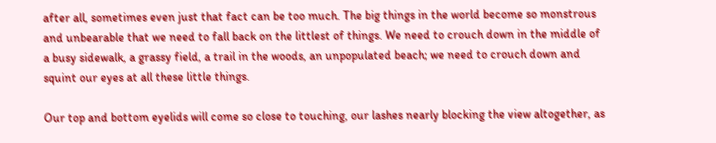after all, sometimes even just that fact can be too much. The big things in the world become so monstrous and unbearable that we need to fall back on the littlest of things. We need to crouch down in the middle of a busy sidewalk, a grassy field, a trail in the woods, an unpopulated beach; we need to crouch down and squint our eyes at all these little things.

Our top and bottom eyelids will come so close to touching, our lashes nearly blocking the view altogether, as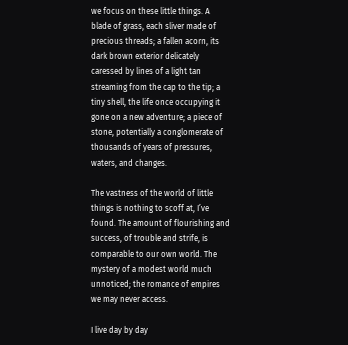we focus on these little things. A blade of grass, each sliver made of precious threads; a fallen acorn, its dark brown exterior delicately caressed by lines of a light tan streaming from the cap to the tip; a tiny shell, the life once occupying it gone on a new adventure; a piece of stone, potentially a conglomerate of thousands of years of pressures, waters, and changes.

The vastness of the world of little things is nothing to scoff at, I’ve found. The amount of flourishing and success, of trouble and strife, is comparable to our own world. The mystery of a modest world much unnoticed; the romance of empires we may never access.

I live day by day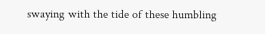swaying with the tide of these humbling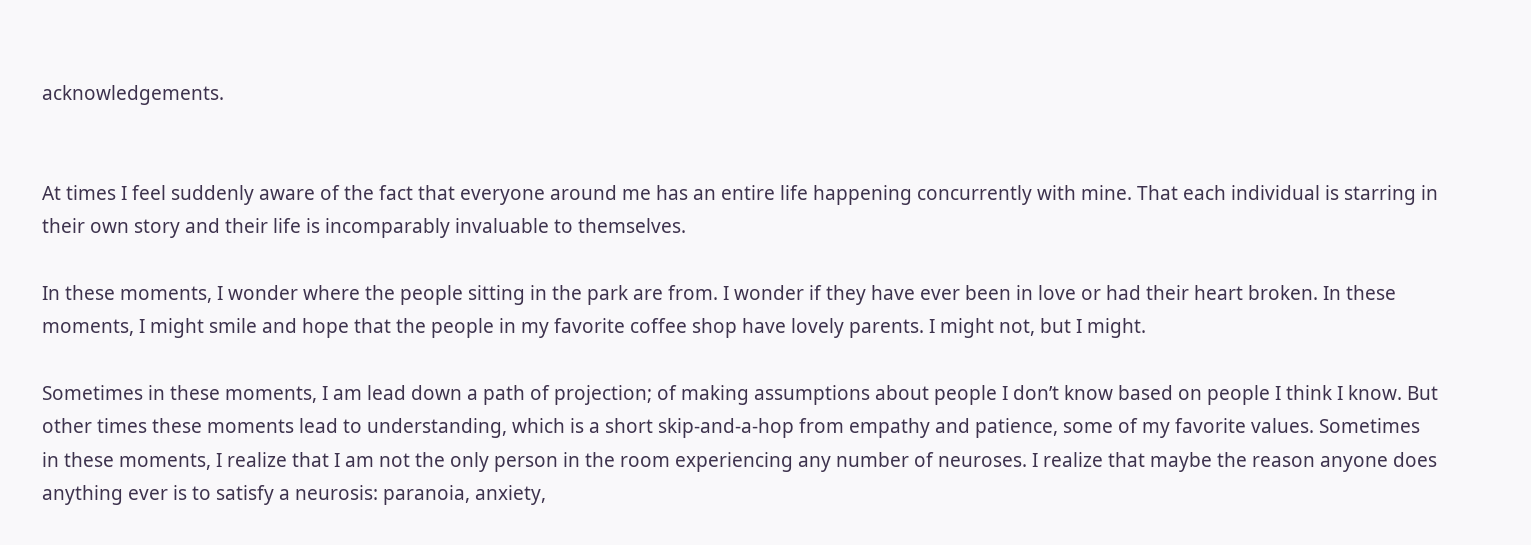acknowledgements.


At times I feel suddenly aware of the fact that everyone around me has an entire life happening concurrently with mine. That each individual is starring in their own story and their life is incomparably invaluable to themselves.

In these moments, I wonder where the people sitting in the park are from. I wonder if they have ever been in love or had their heart broken. In these moments, I might smile and hope that the people in my favorite coffee shop have lovely parents. I might not, but I might.

Sometimes in these moments, I am lead down a path of projection; of making assumptions about people I don’t know based on people I think I know. But other times these moments lead to understanding, which is a short skip-and-a-hop from empathy and patience, some of my favorite values. Sometimes in these moments, I realize that I am not the only person in the room experiencing any number of neuroses. I realize that maybe the reason anyone does anything ever is to satisfy a neurosis: paranoia, anxiety,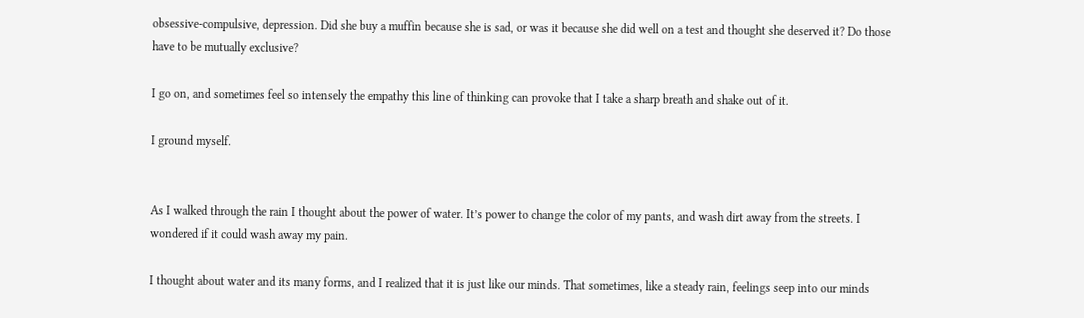obsessive-compulsive, depression. Did she buy a muffin because she is sad, or was it because she did well on a test and thought she deserved it? Do those have to be mutually exclusive?

I go on, and sometimes feel so intensely the empathy this line of thinking can provoke that I take a sharp breath and shake out of it.

I ground myself.


As I walked through the rain I thought about the power of water. It’s power to change the color of my pants, and wash dirt away from the streets. I wondered if it could wash away my pain.

I thought about water and its many forms, and I realized that it is just like our minds. That sometimes, like a steady rain, feelings seep into our minds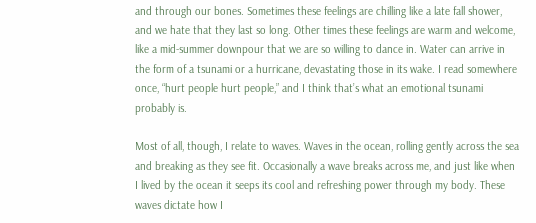and through our bones. Sometimes these feelings are chilling like a late fall shower, and we hate that they last so long. Other times these feelings are warm and welcome, like a mid-summer downpour that we are so willing to dance in. Water can arrive in the form of a tsunami or a hurricane, devastating those in its wake. I read somewhere once, “hurt people hurt people,” and I think that’s what an emotional tsunami probably is.

Most of all, though, I relate to waves. Waves in the ocean, rolling gently across the sea and breaking as they see fit. Occasionally a wave breaks across me, and just like when I lived by the ocean it seeps its cool and refreshing power through my body. These waves dictate how I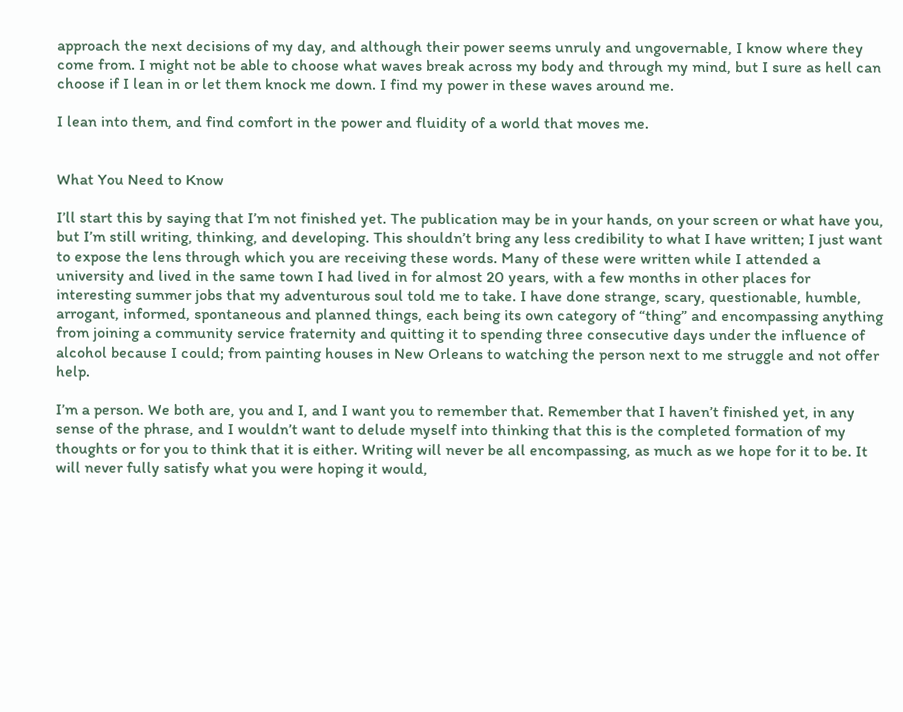approach the next decisions of my day, and although their power seems unruly and ungovernable, I know where they come from. I might not be able to choose what waves break across my body and through my mind, but I sure as hell can choose if I lean in or let them knock me down. I find my power in these waves around me.

I lean into them, and find comfort in the power and fluidity of a world that moves me.


What You Need to Know

I’ll start this by saying that I’m not finished yet. The publication may be in your hands, on your screen or what have you, but I’m still writing, thinking, and developing. This shouldn’t bring any less credibility to what I have written; I just want to expose the lens through which you are receiving these words. Many of these were written while I attended a university and lived in the same town I had lived in for almost 20 years, with a few months in other places for interesting summer jobs that my adventurous soul told me to take. I have done strange, scary, questionable, humble, arrogant, informed, spontaneous and planned things, each being its own category of “thing” and encompassing anything from joining a community service fraternity and quitting it to spending three consecutive days under the influence of alcohol because I could; from painting houses in New Orleans to watching the person next to me struggle and not offer help.

I’m a person. We both are, you and I, and I want you to remember that. Remember that I haven’t finished yet, in any sense of the phrase, and I wouldn’t want to delude myself into thinking that this is the completed formation of my thoughts or for you to think that it is either. Writing will never be all encompassing, as much as we hope for it to be. It will never fully satisfy what you were hoping it would,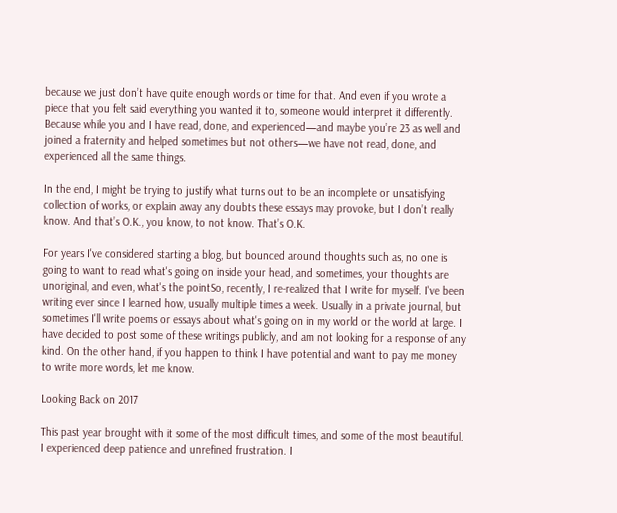because we just don’t have quite enough words or time for that. And even if you wrote a piece that you felt said everything you wanted it to, someone would interpret it differently. Because while you and I have read, done, and experienced—and maybe you’re 23 as well and joined a fraternity and helped sometimes but not others—we have not read, done, and experienced all the same things.

In the end, I might be trying to justify what turns out to be an incomplete or unsatisfying collection of works, or explain away any doubts these essays may provoke, but I don’t really know. And that’s O.K., you know, to not know. That’s O.K.

For years I've considered starting a blog, but bounced around thoughts such as, no one is going to want to read what's going on inside your head, and sometimes, your thoughts are unoriginal, and even, what's the pointSo, recently, I re-realized that I write for myself. I've been writing ever since I learned how, usually multiple times a week. Usually in a private journal, but sometimes I'll write poems or essays about what's going on in my world or the world at large. I have decided to post some of these writings publicly, and am not looking for a response of any kind. On the other hand, if you happen to think I have potential and want to pay me money to write more words, let me know.

Looking Back on 2017

This past year brought with it some of the most difficult times, and some of the most beautiful. I experienced deep patience and unrefined frustration. I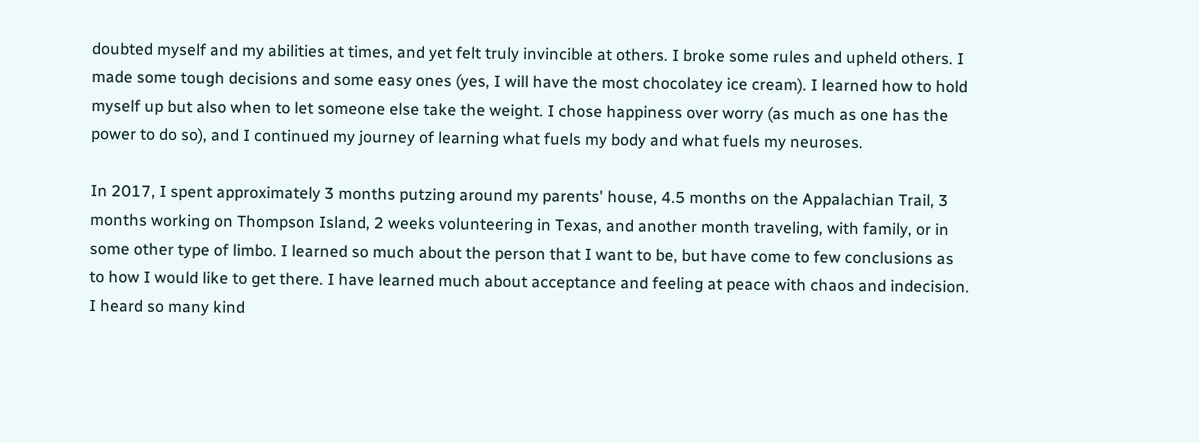doubted myself and my abilities at times, and yet felt truly invincible at others. I broke some rules and upheld others. I made some tough decisions and some easy ones (yes, I will have the most chocolatey ice cream). I learned how to hold myself up but also when to let someone else take the weight. I chose happiness over worry (as much as one has the power to do so), and I continued my journey of learning what fuels my body and what fuels my neuroses.

In 2017, I spent approximately 3 months putzing around my parents' house, 4.5 months on the Appalachian Trail, 3 months working on Thompson Island, 2 weeks volunteering in Texas, and another month traveling, with family, or in some other type of limbo. I learned so much about the person that I want to be, but have come to few conclusions as to how I would like to get there. I have learned much about acceptance and feeling at peace with chaos and indecision. I heard so many kind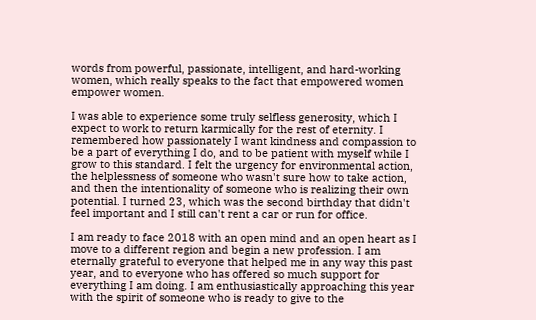words from powerful, passionate, intelligent, and hard-working women, which really speaks to the fact that empowered women empower women.

I was able to experience some truly selfless generosity, which I expect to work to return karmically for the rest of eternity. I remembered how passionately I want kindness and compassion to be a part of everything I do, and to be patient with myself while I grow to this standard. I felt the urgency for environmental action, the helplessness of someone who wasn't sure how to take action, and then the intentionality of someone who is realizing their own potential. I turned 23, which was the second birthday that didn't feel important and I still can't rent a car or run for office.

I am ready to face 2018 with an open mind and an open heart as I move to a different region and begin a new profession. I am eternally grateful to everyone that helped me in any way this past year, and to everyone who has offered so much support for everything I am doing. I am enthusiastically approaching this year with the spirit of someone who is ready to give to the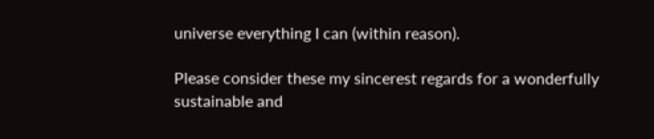universe everything I can (within reason).

Please consider these my sincerest regards for a wonderfully sustainable and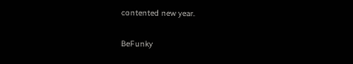contented new year.

BeFunky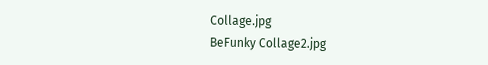Collage.jpg
BeFunky Collage2.jpg